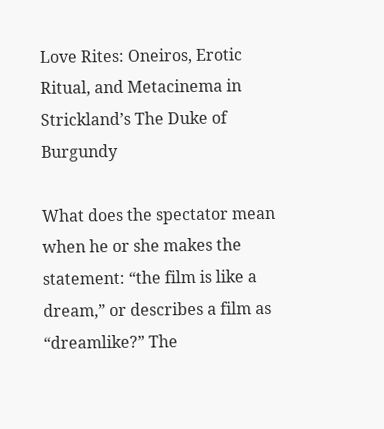Love Rites: Oneiros, Erotic Ritual, and Metacinema in Strickland’s The Duke of Burgundy

What does the spectator mean when he or she makes the statement: “the film is like a dream,” or describes a film as “dreamlike?” The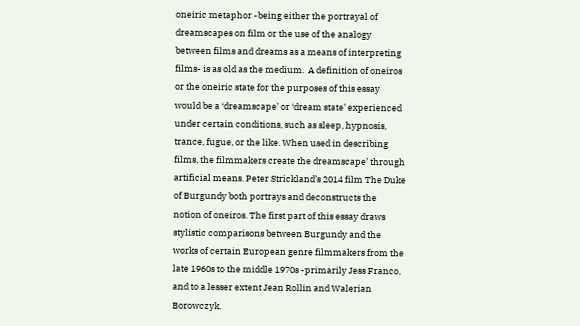oneiric metaphor -being either the portrayal of dreamscapes on film or the use of the analogy between films and dreams as a means of interpreting films- is as old as the medium.  A definition of oneiros or the oneiric state for the purposes of this essay would be a ‘dreamscape’ or ‘dream state’ experienced under certain conditions, such as sleep, hypnosis, trance, fugue, or the like. When used in describing films, the filmmakers create the dreamscape’ through artificial means. Peter Strickland’s 2014 film The Duke of Burgundy both portrays and deconstructs the notion of oneiros. The first part of this essay draws stylistic comparisons between Burgundy and the works of certain European genre filmmakers from the late 1960s to the middle 1970s -primarily Jess Franco, and to a lesser extent Jean Rollin and Walerian Borowczyk.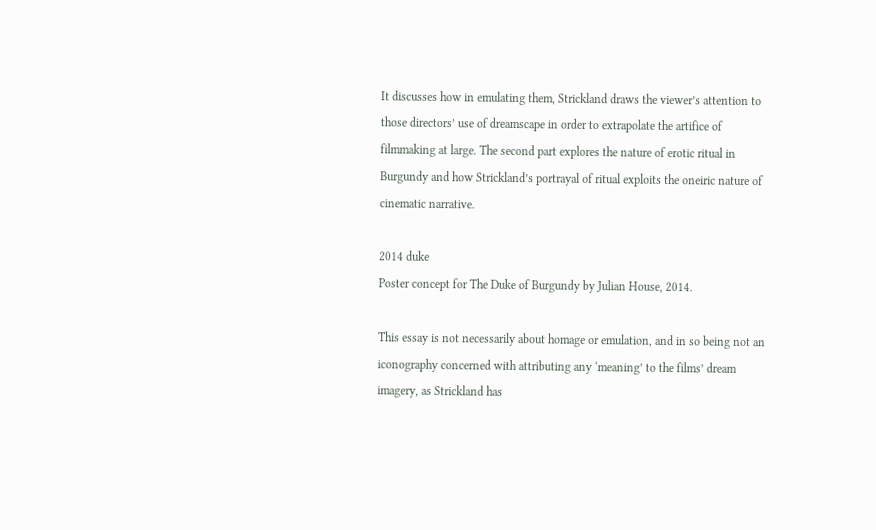It discusses how in emulating them, Strickland draws the viewer’s attention to those directors’ use of dreamscape in order to extrapolate the artifice of filmmaking at large. The second part explores the nature of erotic ritual in Burgundy and how Strickland’s portrayal of ritual exploits the oneiric nature of cinematic narrative.

2014 duke
Poster concept for The Duke of Burgundy by Julian House, 2014.

This essay is not necessarily about homage or emulation, and in so being not an iconography concerned with attributing any ‘meaning’ to the films’ dream imagery, as Strickland has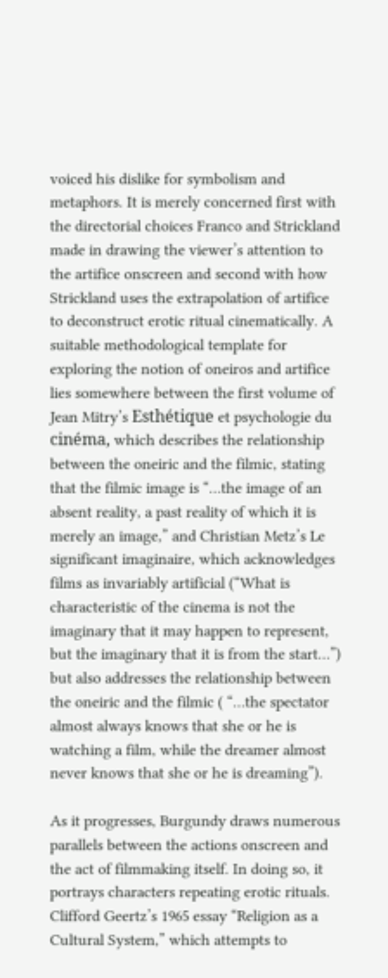voiced his dislike for symbolism and metaphors. It is merely concerned first with the directorial choices Franco and Strickland made in drawing the viewer’s attention to the artifice onscreen and second with how Strickland uses the extrapolation of artifice to deconstruct erotic ritual cinematically. A suitable methodological template for exploring the notion of oneiros and artifice lies somewhere between the first volume of Jean Mitry’s Esthétique et psychologie du cinéma, which describes the relationship between the oneiric and the filmic, stating that the filmic image is “…the image of an absent reality, a past reality of which it is merely an image,” and Christian Metz’s Le significant imaginaire, which acknowledges films as invariably artificial (“What is characteristic of the cinema is not the imaginary that it may happen to represent, but the imaginary that it is from the start…”) but also addresses the relationship between the oneiric and the filmic ( “…the spectator almost always knows that she or he is watching a film, while the dreamer almost never knows that she or he is dreaming”).

As it progresses, Burgundy draws numerous parallels between the actions onscreen and the act of filmmaking itself. In doing so, it portrays characters repeating erotic rituals. Clifford Geertz’s 1965 essay “Religion as a Cultural System,” which attempts to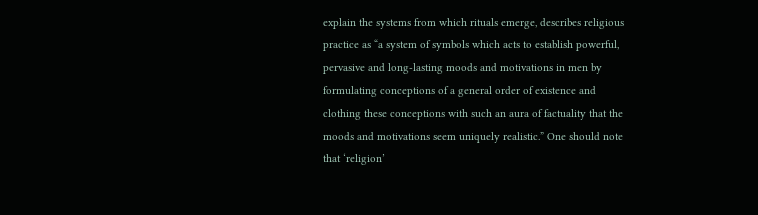explain the systems from which rituals emerge, describes religious practice as “a system of symbols which acts to establish powerful, pervasive and long-lasting moods and motivations in men by formulating conceptions of a general order of existence and clothing these conceptions with such an aura of factuality that the moods and motivations seem uniquely realistic.” One should note that ‘religion’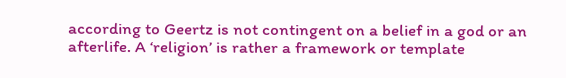according to Geertz is not contingent on a belief in a god or an afterlife. A ‘religion’ is rather a framework or template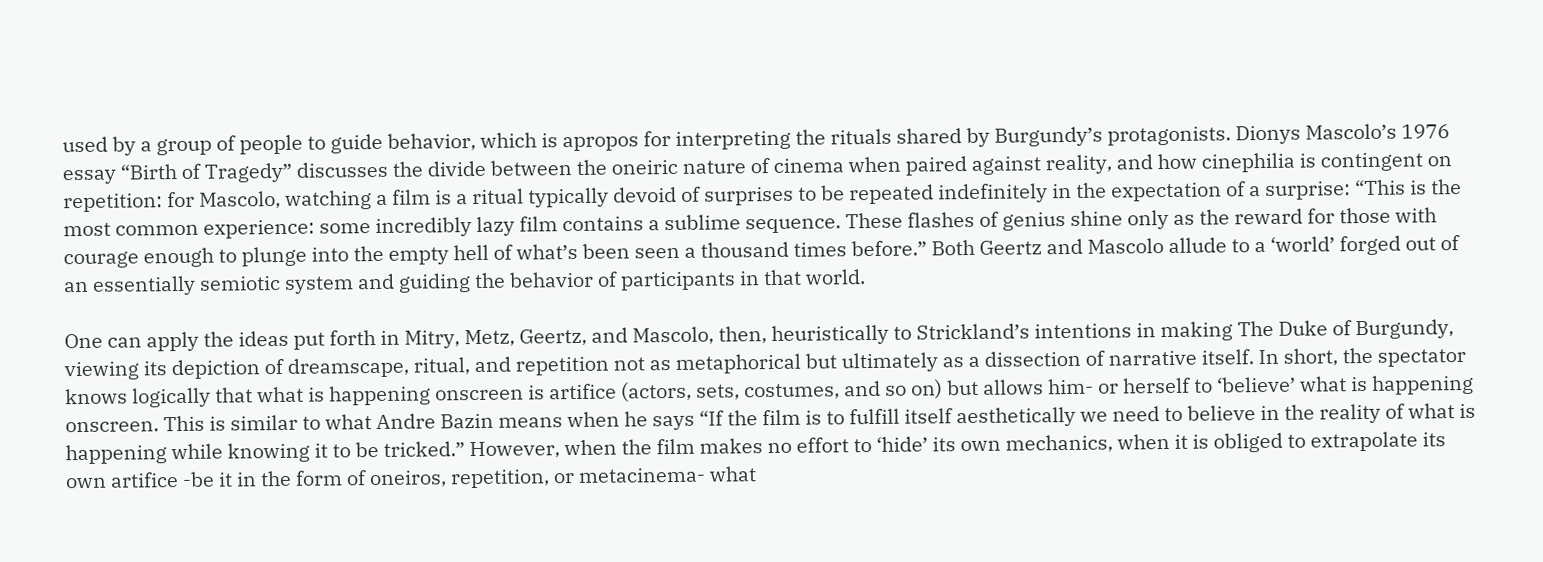used by a group of people to guide behavior, which is apropos for interpreting the rituals shared by Burgundy’s protagonists. Dionys Mascolo’s 1976 essay “Birth of Tragedy” discusses the divide between the oneiric nature of cinema when paired against reality, and how cinephilia is contingent on repetition: for Mascolo, watching a film is a ritual typically devoid of surprises to be repeated indefinitely in the expectation of a surprise: “This is the most common experience: some incredibly lazy film contains a sublime sequence. These flashes of genius shine only as the reward for those with courage enough to plunge into the empty hell of what’s been seen a thousand times before.” Both Geertz and Mascolo allude to a ‘world’ forged out of an essentially semiotic system and guiding the behavior of participants in that world.

One can apply the ideas put forth in Mitry, Metz, Geertz, and Mascolo, then, heuristically to Strickland’s intentions in making The Duke of Burgundy, viewing its depiction of dreamscape, ritual, and repetition not as metaphorical but ultimately as a dissection of narrative itself. In short, the spectator knows logically that what is happening onscreen is artifice (actors, sets, costumes, and so on) but allows him- or herself to ‘believe’ what is happening onscreen. This is similar to what Andre Bazin means when he says “If the film is to fulfill itself aesthetically we need to believe in the reality of what is happening while knowing it to be tricked.” However, when the film makes no effort to ‘hide’ its own mechanics, when it is obliged to extrapolate its own artifice -be it in the form of oneiros, repetition, or metacinema- what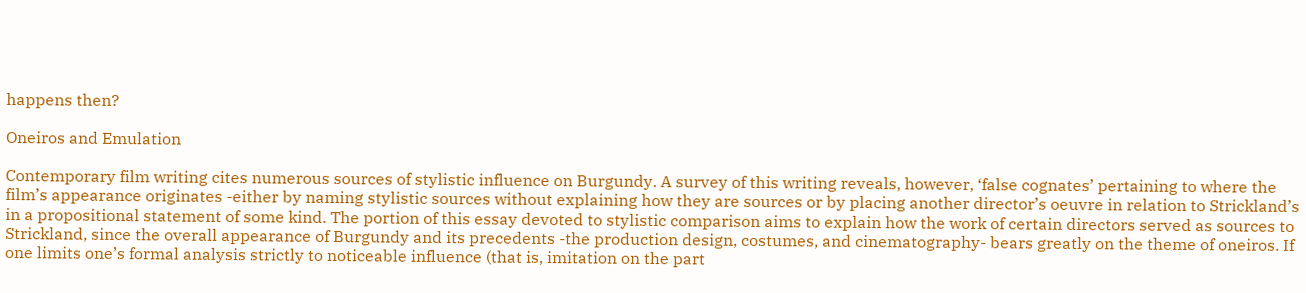happens then?

Oneiros and Emulation

Contemporary film writing cites numerous sources of stylistic influence on Burgundy. A survey of this writing reveals, however, ‘false cognates’ pertaining to where the film’s appearance originates -either by naming stylistic sources without explaining how they are sources or by placing another director’s oeuvre in relation to Strickland’s in a propositional statement of some kind. The portion of this essay devoted to stylistic comparison aims to explain how the work of certain directors served as sources to Strickland, since the overall appearance of Burgundy and its precedents -the production design, costumes, and cinematography- bears greatly on the theme of oneiros. If one limits one’s formal analysis strictly to noticeable influence (that is, imitation on the part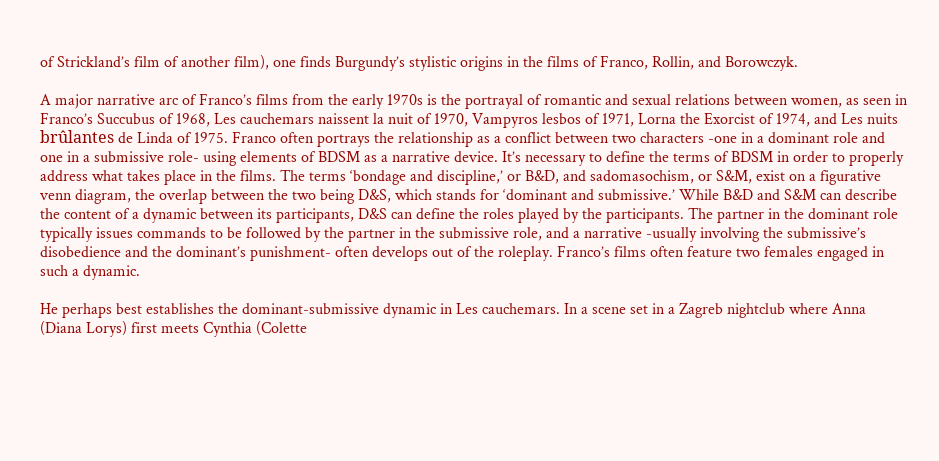of Strickland’s film of another film), one finds Burgundy’s stylistic origins in the films of Franco, Rollin, and Borowczyk.

A major narrative arc of Franco’s films from the early 1970s is the portrayal of romantic and sexual relations between women, as seen in Franco’s Succubus of 1968, Les cauchemars naissent la nuit of 1970, Vampyros lesbos of 1971, Lorna the Exorcist of 1974, and Les nuits brûlantes de Linda of 1975. Franco often portrays the relationship as a conflict between two characters -one in a dominant role and one in a submissive role- using elements of BDSM as a narrative device. It’s necessary to define the terms of BDSM in order to properly address what takes place in the films. The terms ‘bondage and discipline,’ or B&D, and sadomasochism, or S&M, exist on a figurative venn diagram, the overlap between the two being D&S, which stands for ‘dominant and submissive.’ While B&D and S&M can describe the content of a dynamic between its participants, D&S can define the roles played by the participants. The partner in the dominant role typically issues commands to be followed by the partner in the submissive role, and a narrative -usually involving the submissive’s disobedience and the dominant’s punishment- often develops out of the roleplay. Franco’s films often feature two females engaged in such a dynamic.

He perhaps best establishes the dominant-submissive dynamic in Les cauchemars. In a scene set in a Zagreb nightclub where Anna (Diana Lorys) first meets Cynthia (Colette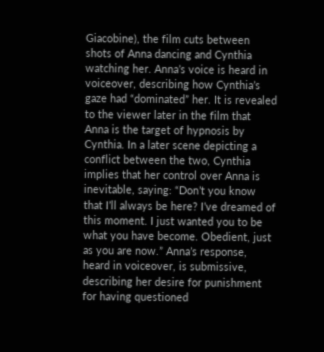Giacobine), the film cuts between shots of Anna dancing and Cynthia watching her. Anna’s voice is heard in voiceover, describing how Cynthia’s gaze had “dominated” her. It is revealed to the viewer later in the film that Anna is the target of hypnosis by Cynthia. In a later scene depicting a conflict between the two, Cynthia implies that her control over Anna is inevitable, saying: “Don’t you know that I’ll always be here? I’ve dreamed of this moment. I just wanted you to be what you have become. Obedient, just as you are now.” Anna’s response, heard in voiceover, is submissive, describing her desire for punishment for having questioned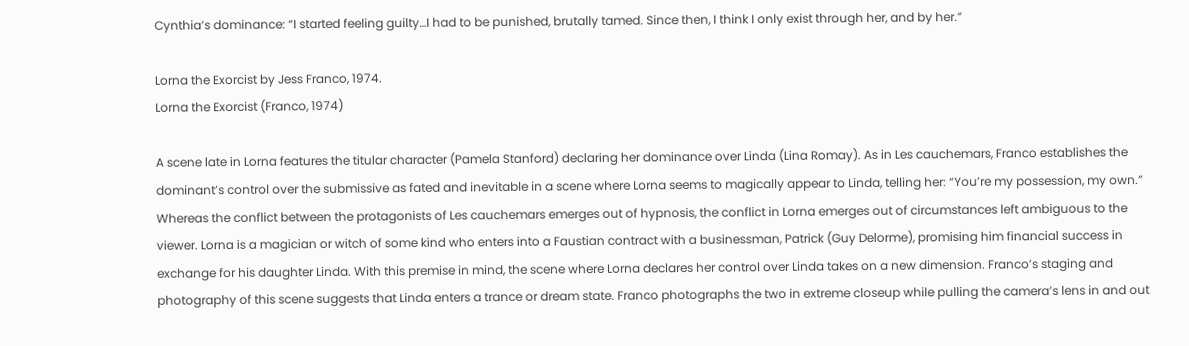Cynthia’s dominance: “I started feeling guilty…I had to be punished, brutally tamed. Since then, I think I only exist through her, and by her.”

Lorna the Exorcist by Jess Franco, 1974.
Lorna the Exorcist (Franco, 1974)

A scene late in Lorna features the titular character (Pamela Stanford) declaring her dominance over Linda (Lina Romay). As in Les cauchemars, Franco establishes the dominant’s control over the submissive as fated and inevitable in a scene where Lorna seems to magically appear to Linda, telling her: “You’re my possession, my own.” Whereas the conflict between the protagonists of Les cauchemars emerges out of hypnosis, the conflict in Lorna emerges out of circumstances left ambiguous to the viewer. Lorna is a magician or witch of some kind who enters into a Faustian contract with a businessman, Patrick (Guy Delorme), promising him financial success in exchange for his daughter Linda. With this premise in mind, the scene where Lorna declares her control over Linda takes on a new dimension. Franco’s staging and photography of this scene suggests that Linda enters a trance or dream state. Franco photographs the two in extreme closeup while pulling the camera’s lens in and out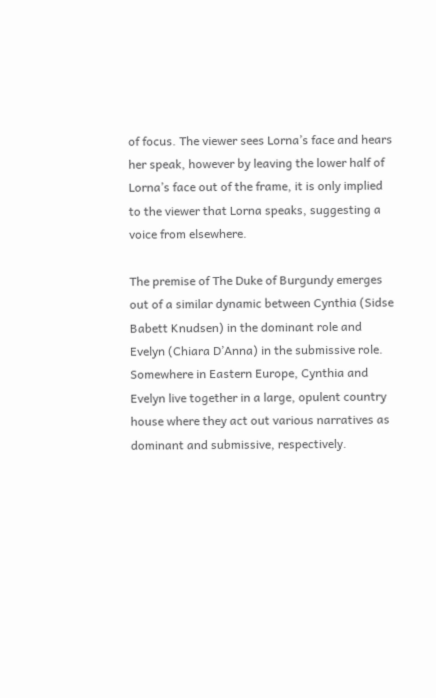of focus. The viewer sees Lorna’s face and hears her speak, however by leaving the lower half of Lorna’s face out of the frame, it is only implied to the viewer that Lorna speaks, suggesting a voice from elsewhere.

The premise of The Duke of Burgundy emerges out of a similar dynamic between Cynthia (Sidse Babett Knudsen) in the dominant role and Evelyn (Chiara D’Anna) in the submissive role. Somewhere in Eastern Europe, Cynthia and Evelyn live together in a large, opulent country house where they act out various narratives as dominant and submissive, respectively.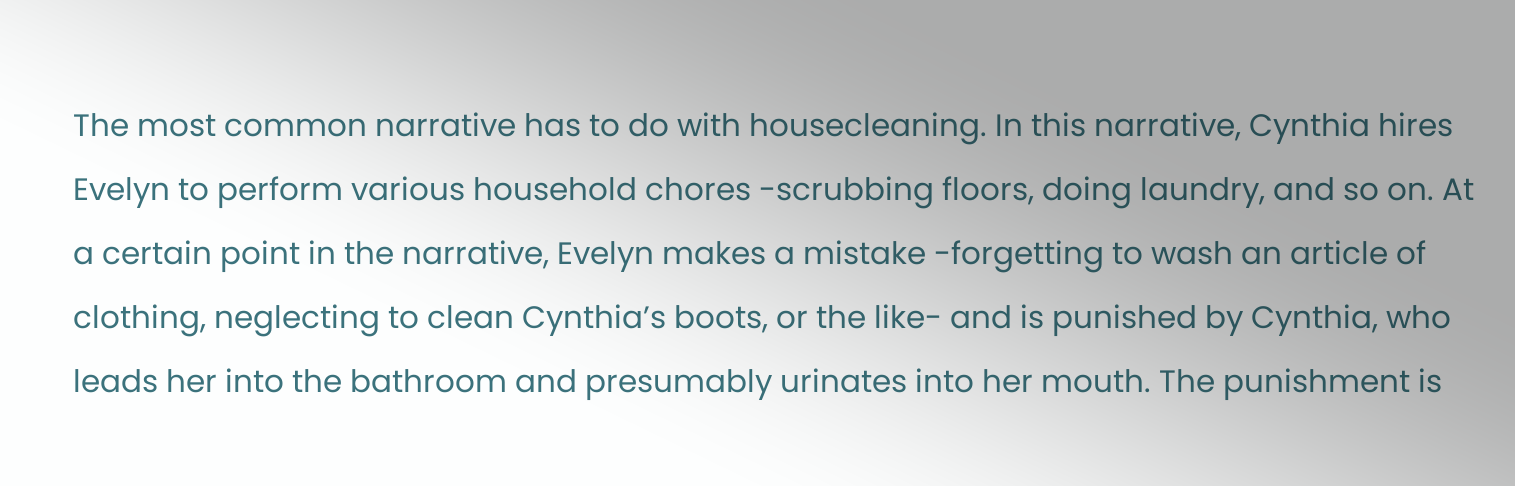The most common narrative has to do with housecleaning. In this narrative, Cynthia hires Evelyn to perform various household chores -scrubbing floors, doing laundry, and so on. At a certain point in the narrative, Evelyn makes a mistake -forgetting to wash an article of clothing, neglecting to clean Cynthia’s boots, or the like- and is punished by Cynthia, who leads her into the bathroom and presumably urinates into her mouth. The punishment is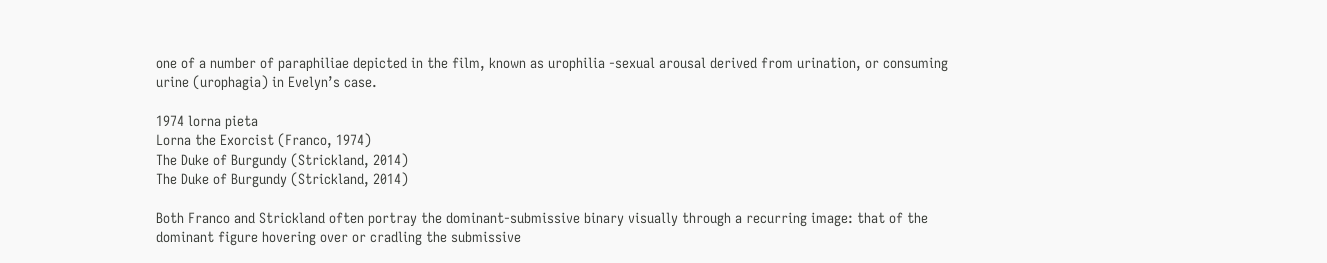one of a number of paraphiliae depicted in the film, known as urophilia -sexual arousal derived from urination, or consuming urine (urophagia) in Evelyn’s case.

1974 lorna pieta
Lorna the Exorcist (Franco, 1974)
The Duke of Burgundy (Strickland, 2014)
The Duke of Burgundy (Strickland, 2014)

Both Franco and Strickland often portray the dominant-submissive binary visually through a recurring image: that of the dominant figure hovering over or cradling the submissive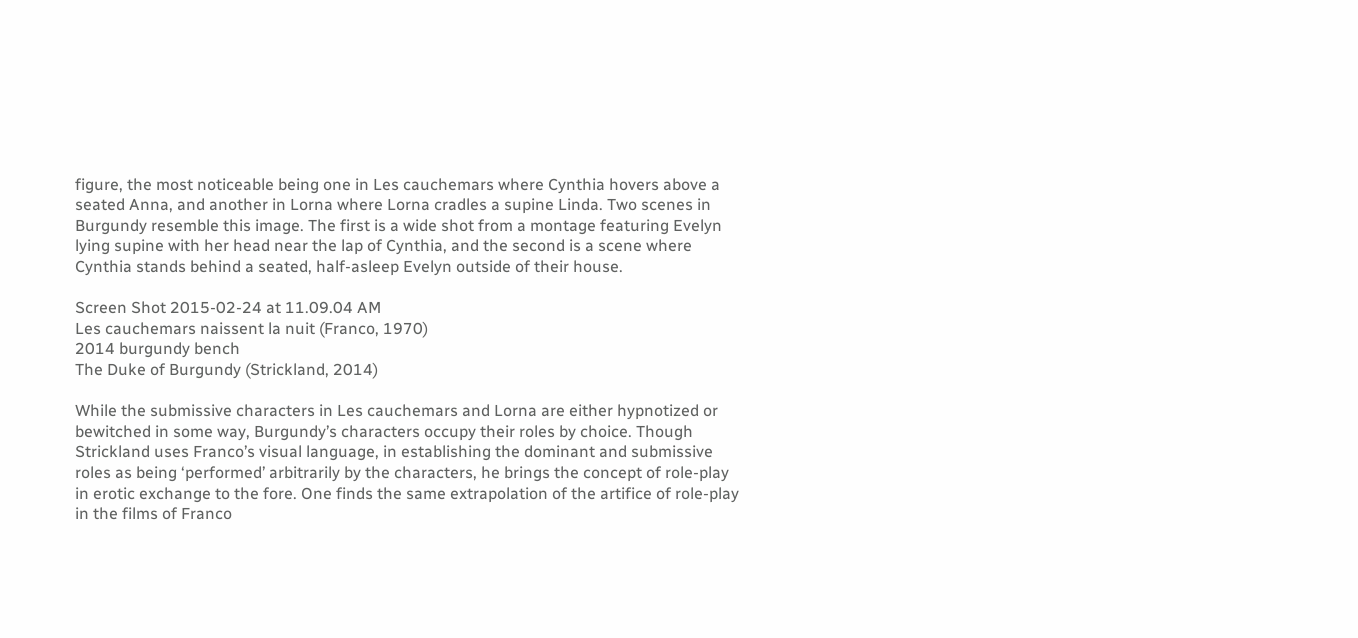figure, the most noticeable being one in Les cauchemars where Cynthia hovers above a seated Anna, and another in Lorna where Lorna cradles a supine Linda. Two scenes in Burgundy resemble this image. The first is a wide shot from a montage featuring Evelyn lying supine with her head near the lap of Cynthia, and the second is a scene where Cynthia stands behind a seated, half-asleep Evelyn outside of their house.

Screen Shot 2015-02-24 at 11.09.04 AM
Les cauchemars naissent la nuit (Franco, 1970)
2014 burgundy bench
The Duke of Burgundy (Strickland, 2014)

While the submissive characters in Les cauchemars and Lorna are either hypnotized or bewitched in some way, Burgundy’s characters occupy their roles by choice. Though Strickland uses Franco’s visual language, in establishing the dominant and submissive roles as being ‘performed’ arbitrarily by the characters, he brings the concept of role-play in erotic exchange to the fore. One finds the same extrapolation of the artifice of role-play in the films of Franco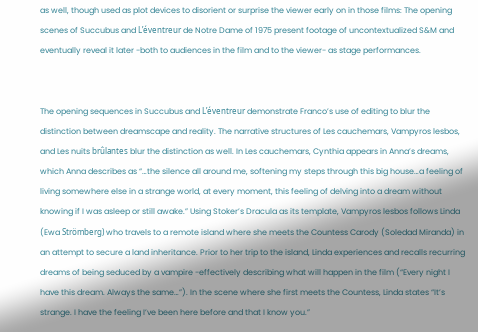as well, though used as plot devices to disorient or surprise the viewer early on in those films: The opening scenes of Succubus and L’éventreur de Notre Dame of 1975 present footage of uncontextualized S&M and eventually reveal it later -both to audiences in the film and to the viewer- as stage performances.


The opening sequences in Succubus and L’éventreur demonstrate Franco’s use of editing to blur the distinction between dreamscape and reality. The narrative structures of Les cauchemars, Vampyros lesbos, and Les nuits brûlantes blur the distinction as well. In Les cauchemars, Cynthia appears in Anna’s dreams, which Anna describes as “…the silence all around me, softening my steps through this big house…a feeling of living somewhere else in a strange world, at every moment, this feeling of delving into a dream without knowing if I was asleep or still awake.” Using Stoker’s Dracula as its template, Vampyros lesbos follows Linda (Ewa Strömberg) who travels to a remote island where she meets the Countess Carody (Soledad Miranda) in an attempt to secure a land inheritance. Prior to her trip to the island, Linda experiences and recalls recurring dreams of being seduced by a vampire -effectively describing what will happen in the film (“Every night I have this dream. Always the same…”). In the scene where she first meets the Countess, Linda states “It’s strange. I have the feeling I’ve been here before and that I know you.”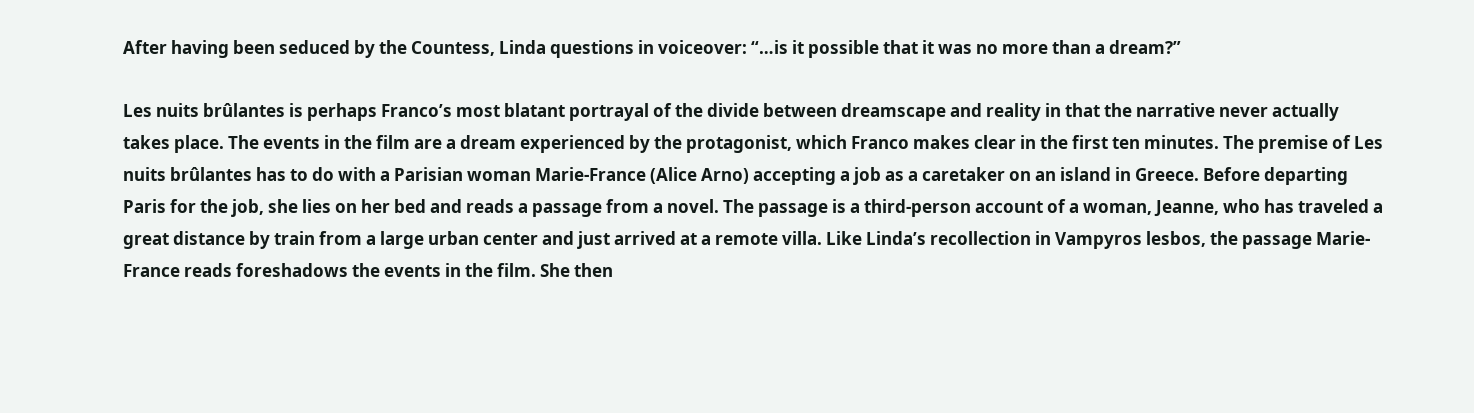After having been seduced by the Countess, Linda questions in voiceover: “…is it possible that it was no more than a dream?”

Les nuits brûlantes is perhaps Franco’s most blatant portrayal of the divide between dreamscape and reality in that the narrative never actually takes place. The events in the film are a dream experienced by the protagonist, which Franco makes clear in the first ten minutes. The premise of Les nuits brûlantes has to do with a Parisian woman Marie-France (Alice Arno) accepting a job as a caretaker on an island in Greece. Before departing Paris for the job, she lies on her bed and reads a passage from a novel. The passage is a third-person account of a woman, Jeanne, who has traveled a great distance by train from a large urban center and just arrived at a remote villa. Like Linda’s recollection in Vampyros lesbos, the passage Marie-France reads foreshadows the events in the film. She then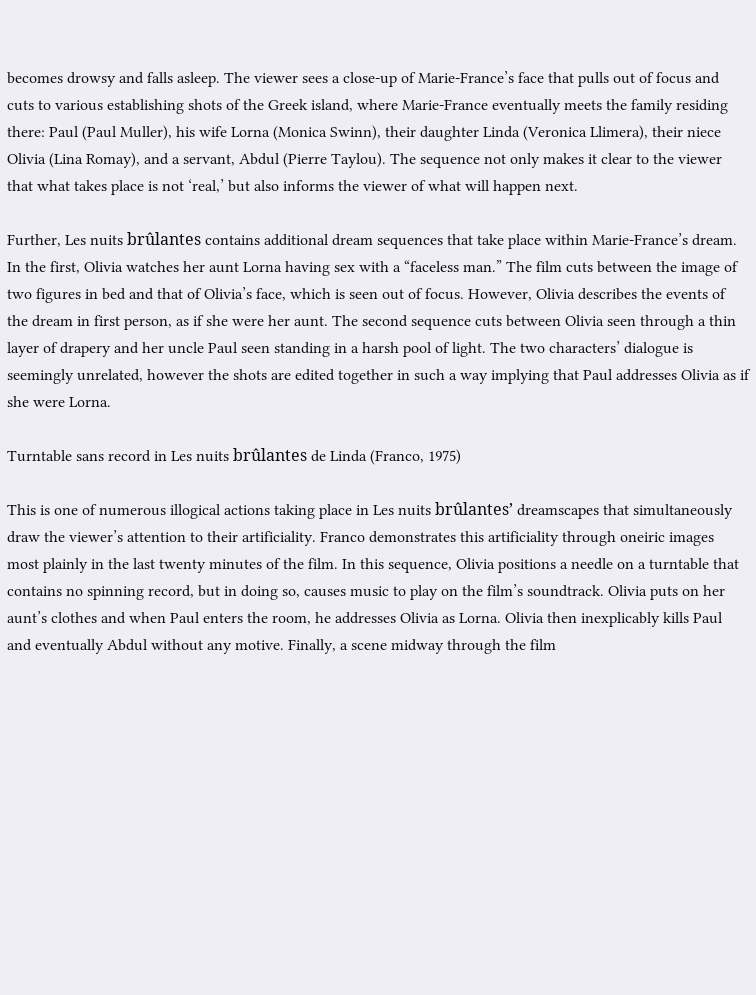becomes drowsy and falls asleep. The viewer sees a close-up of Marie-France’s face that pulls out of focus and cuts to various establishing shots of the Greek island, where Marie-France eventually meets the family residing there: Paul (Paul Muller), his wife Lorna (Monica Swinn), their daughter Linda (Veronica Llimera), their niece Olivia (Lina Romay), and a servant, Abdul (Pierre Taylou). The sequence not only makes it clear to the viewer that what takes place is not ‘real,’ but also informs the viewer of what will happen next.

Further, Les nuits brûlantes contains additional dream sequences that take place within Marie-France’s dream. In the first, Olivia watches her aunt Lorna having sex with a “faceless man.” The film cuts between the image of two figures in bed and that of Olivia’s face, which is seen out of focus. However, Olivia describes the events of the dream in first person, as if she were her aunt. The second sequence cuts between Olivia seen through a thin layer of drapery and her uncle Paul seen standing in a harsh pool of light. The two characters’ dialogue is seemingly unrelated, however the shots are edited together in such a way implying that Paul addresses Olivia as if she were Lorna.

Turntable sans record in Les nuits brûlantes de Linda (Franco, 1975)

This is one of numerous illogical actions taking place in Les nuits brûlantes’ dreamscapes that simultaneously draw the viewer’s attention to their artificiality. Franco demonstrates this artificiality through oneiric images most plainly in the last twenty minutes of the film. In this sequence, Olivia positions a needle on a turntable that contains no spinning record, but in doing so, causes music to play on the film’s soundtrack. Olivia puts on her aunt’s clothes and when Paul enters the room, he addresses Olivia as Lorna. Olivia then inexplicably kills Paul and eventually Abdul without any motive. Finally, a scene midway through the film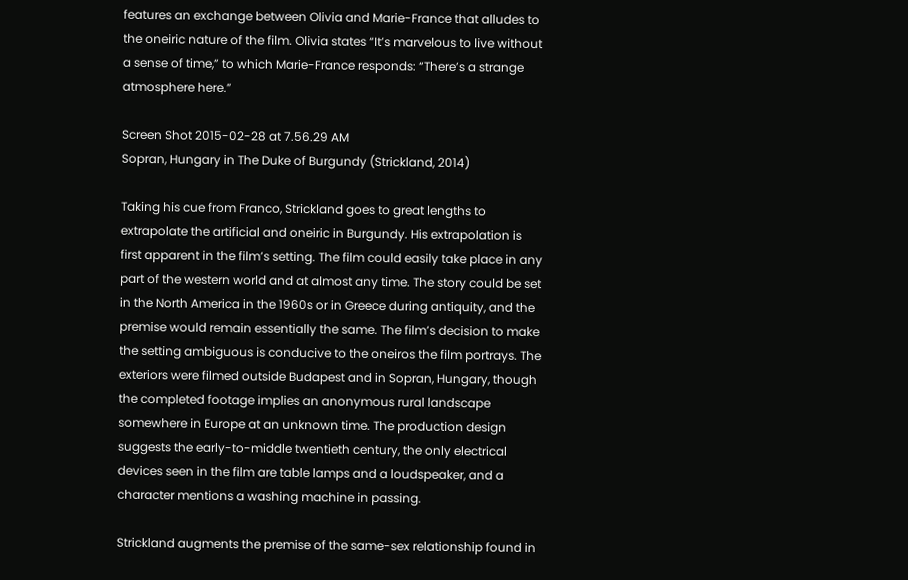features an exchange between Olivia and Marie-France that alludes to the oneiric nature of the film. Olivia states “It’s marvelous to live without a sense of time,” to which Marie-France responds: “There’s a strange atmosphere here.”

Screen Shot 2015-02-28 at 7.56.29 AM
Sopran, Hungary in The Duke of Burgundy (Strickland, 2014)

Taking his cue from Franco, Strickland goes to great lengths to extrapolate the artificial and oneiric in Burgundy. His extrapolation is first apparent in the film’s setting. The film could easily take place in any part of the western world and at almost any time. The story could be set in the North America in the 1960s or in Greece during antiquity, and the premise would remain essentially the same. The film’s decision to make the setting ambiguous is conducive to the oneiros the film portrays. The exteriors were filmed outside Budapest and in Sopran, Hungary, though the completed footage implies an anonymous rural landscape somewhere in Europe at an unknown time. The production design suggests the early-to-middle twentieth century, the only electrical devices seen in the film are table lamps and a loudspeaker, and a character mentions a washing machine in passing.

Strickland augments the premise of the same-sex relationship found in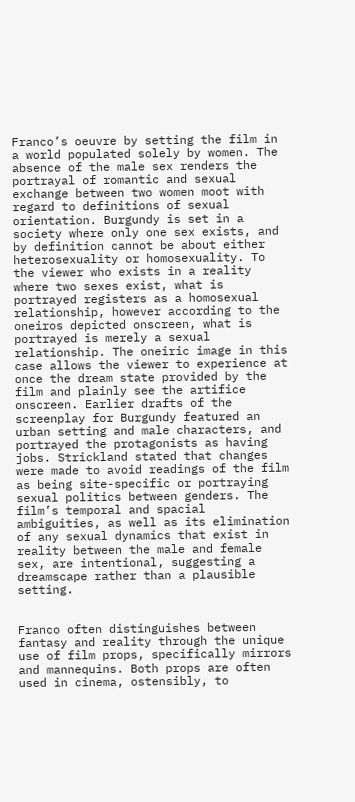Franco’s oeuvre by setting the film in a world populated solely by women. The absence of the male sex renders the portrayal of romantic and sexual exchange between two women moot with regard to definitions of sexual orientation. Burgundy is set in a society where only one sex exists, and by definition cannot be about either heterosexuality or homosexuality. To the viewer who exists in a reality where two sexes exist, what is portrayed registers as a homosexual relationship, however according to the oneiros depicted onscreen, what is portrayed is merely a sexual relationship. The oneiric image in this case allows the viewer to experience at once the dream state provided by the film and plainly see the artifice onscreen. Earlier drafts of the screenplay for Burgundy featured an urban setting and male characters, and portrayed the protagonists as having jobs. Strickland stated that changes were made to avoid readings of the film as being site-specific or portraying sexual politics between genders. The film’s temporal and spacial ambiguities, as well as its elimination of any sexual dynamics that exist in reality between the male and female sex, are intentional, suggesting a dreamscape rather than a plausible setting.


Franco often distinguishes between fantasy and reality through the unique use of film props, specifically mirrors and mannequins. Both props are often used in cinema, ostensibly, to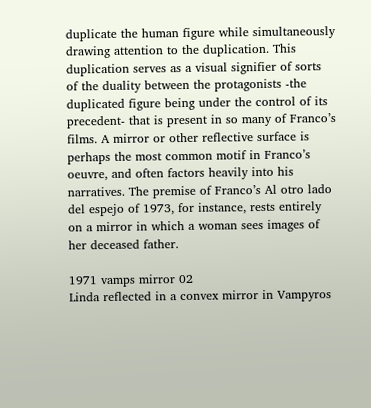duplicate the human figure while simultaneously drawing attention to the duplication. This duplication serves as a visual signifier of sorts of the duality between the protagonists -the duplicated figure being under the control of its precedent- that is present in so many of Franco’s films. A mirror or other reflective surface is perhaps the most common motif in Franco’s oeuvre, and often factors heavily into his narratives. The premise of Franco’s Al otro lado del espejo of 1973, for instance, rests entirely on a mirror in which a woman sees images of her deceased father.

1971 vamps mirror 02
Linda reflected in a convex mirror in Vampyros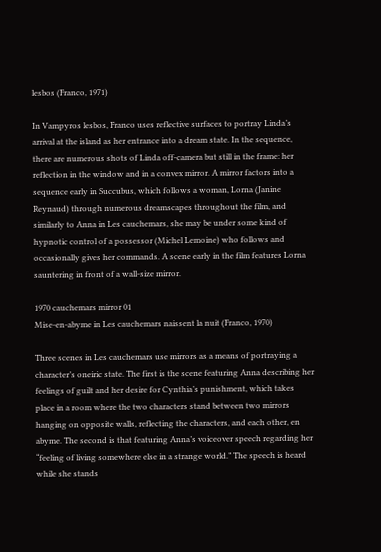lesbos (Franco, 1971)

In Vampyros lesbos, Franco uses reflective surfaces to portray Linda’s arrival at the island as her entrance into a dream state. In the sequence, there are numerous shots of Linda off-camera but still in the frame: her reflection in the window and in a convex mirror. A mirror factors into a sequence early in Succubus, which follows a woman, Lorna (Janine Reynaud) through numerous dreamscapes throughout the film, and similarly to Anna in Les cauchemars, she may be under some kind of hypnotic control of a possessor (Michel Lemoine) who follows and occasionally gives her commands. A scene early in the film features Lorna sauntering in front of a wall-size mirror.

1970 cauchemars mirror 01
Mise-en-abyme in Les cauchemars naissent la nuit (Franco, 1970)

Three scenes in Les cauchemars use mirrors as a means of portraying a character’s oneiric state. The first is the scene featuring Anna describing her feelings of guilt and her desire for Cynthia’s punishment, which takes place in a room where the two characters stand between two mirrors hanging on opposite walls, reflecting the characters, and each other, en abyme. The second is that featuring Anna’s voiceover speech regarding her “feeling of living somewhere else in a strange world.” The speech is heard while she stands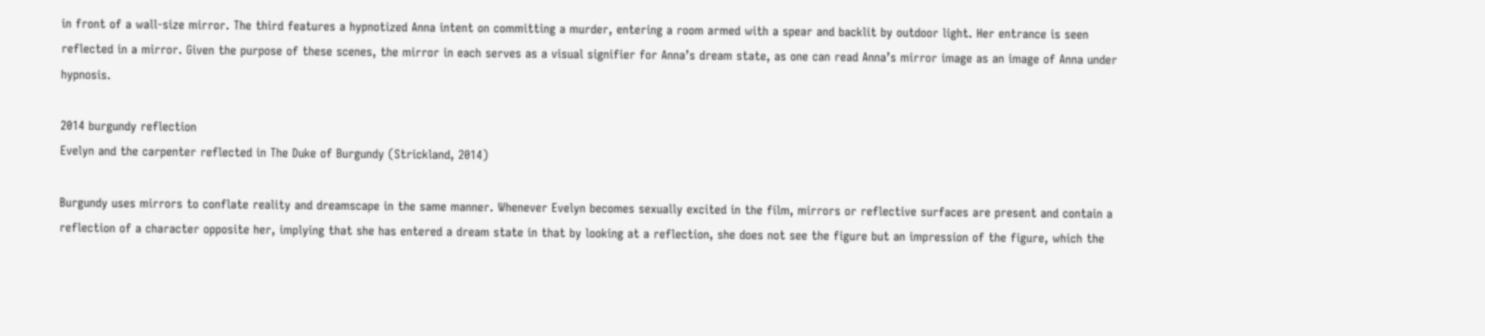in front of a wall-size mirror. The third features a hypnotized Anna intent on committing a murder, entering a room armed with a spear and backlit by outdoor light. Her entrance is seen reflected in a mirror. Given the purpose of these scenes, the mirror in each serves as a visual signifier for Anna’s dream state, as one can read Anna’s mirror image as an image of Anna under hypnosis.

2014 burgundy reflection
Evelyn and the carpenter reflected in The Duke of Burgundy (Strickland, 2014)

Burgundy uses mirrors to conflate reality and dreamscape in the same manner. Whenever Evelyn becomes sexually excited in the film, mirrors or reflective surfaces are present and contain a reflection of a character opposite her, implying that she has entered a dream state in that by looking at a reflection, she does not see the figure but an impression of the figure, which the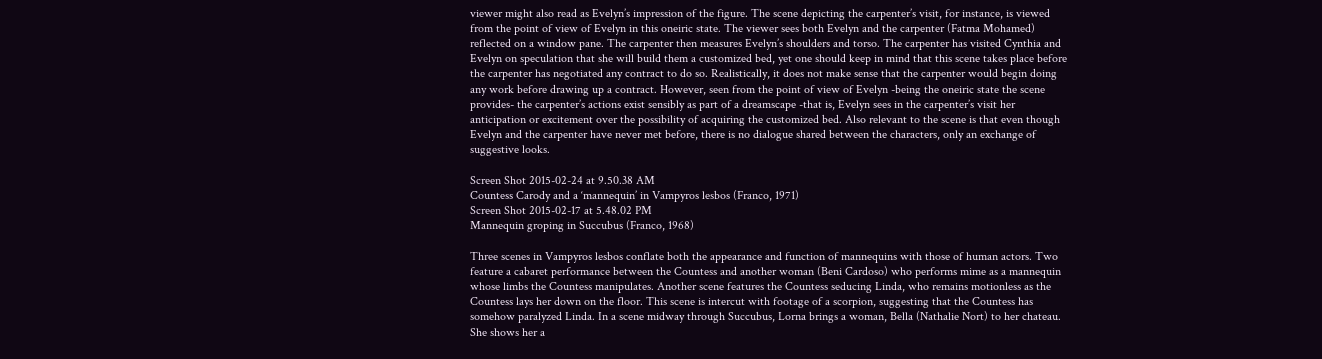viewer might also read as Evelyn’s impression of the figure. The scene depicting the carpenter’s visit, for instance, is viewed from the point of view of Evelyn in this oneiric state. The viewer sees both Evelyn and the carpenter (Fatma Mohamed) reflected on a window pane. The carpenter then measures Evelyn’s shoulders and torso. The carpenter has visited Cynthia and Evelyn on speculation that she will build them a customized bed, yet one should keep in mind that this scene takes place before the carpenter has negotiated any contract to do so. Realistically, it does not make sense that the carpenter would begin doing any work before drawing up a contract. However, seen from the point of view of Evelyn -being the oneiric state the scene provides- the carpenter’s actions exist sensibly as part of a dreamscape -that is, Evelyn sees in the carpenter’s visit her anticipation or excitement over the possibility of acquiring the customized bed. Also relevant to the scene is that even though Evelyn and the carpenter have never met before, there is no dialogue shared between the characters, only an exchange of suggestive looks.

Screen Shot 2015-02-24 at 9.50.38 AM
Countess Carody and a ‘mannequin’ in Vampyros lesbos (Franco, 1971)
Screen Shot 2015-02-17 at 5.48.02 PM
Mannequin groping in Succubus (Franco, 1968)

Three scenes in Vampyros lesbos conflate both the appearance and function of mannequins with those of human actors. Two feature a cabaret performance between the Countess and another woman (Beni Cardoso) who performs mime as a mannequin whose limbs the Countess manipulates. Another scene features the Countess seducing Linda, who remains motionless as the Countess lays her down on the floor. This scene is intercut with footage of a scorpion, suggesting that the Countess has somehow paralyzed Linda. In a scene midway through Succubus, Lorna brings a woman, Bella (Nathalie Nort) to her chateau. She shows her a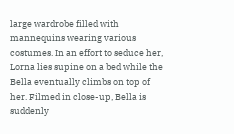large wardrobe filled with mannequins wearing various costumes. In an effort to seduce her, Lorna lies supine on a bed while the Bella eventually climbs on top of her. Filmed in close-up, Bella is suddenly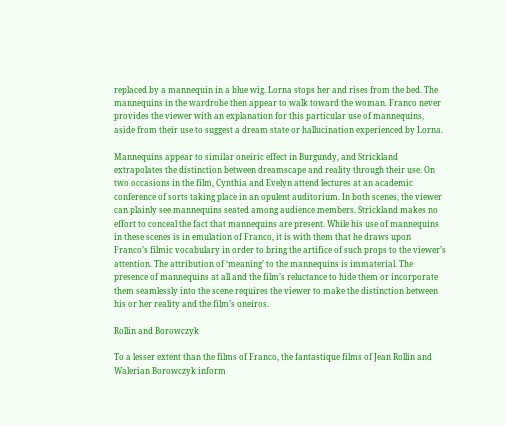replaced by a mannequin in a blue wig. Lorna stops her and rises from the bed. The mannequins in the wardrobe then appear to walk toward the woman. Franco never provides the viewer with an explanation for this particular use of mannequins, aside from their use to suggest a dream state or hallucination experienced by Lorna.

Mannequins appear to similar oneiric effect in Burgundy, and Strickland extrapolates the distinction between dreamscape and reality through their use. On two occasions in the film, Cynthia and Evelyn attend lectures at an academic conference of sorts taking place in an opulent auditorium. In both scenes, the viewer can plainly see mannequins seated among audience members. Strickland makes no effort to conceal the fact that mannequins are present. While his use of mannequins in these scenes is in emulation of Franco, it is with them that he draws upon Franco’s filmic vocabulary in order to bring the artifice of such props to the viewer’s attention. The attribution of ‘meaning’ to the mannequins is immaterial. The presence of mannequins at all and the film’s reluctance to hide them or incorporate them seamlessly into the scene requires the viewer to make the distinction between his or her reality and the film’s oneiros.

Rollin and Borowczyk

To a lesser extent than the films of Franco, the fantastique films of Jean Rollin and Walerian Borowczyk inform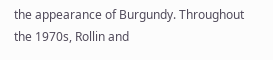the appearance of Burgundy. Throughout the 1970s, Rollin and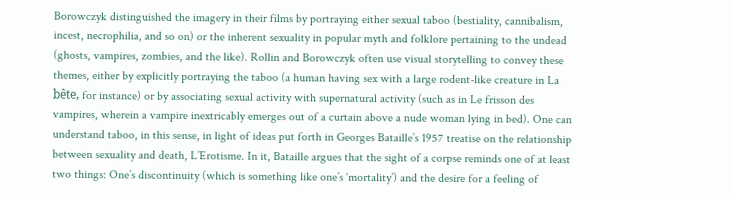Borowczyk distinguished the imagery in their films by portraying either sexual taboo (bestiality, cannibalism, incest, necrophilia, and so on) or the inherent sexuality in popular myth and folklore pertaining to the undead (ghosts, vampires, zombies, and the like). Rollin and Borowczyk often use visual storytelling to convey these themes, either by explicitly portraying the taboo (a human having sex with a large rodent-like creature in La bête, for instance) or by associating sexual activity with supernatural activity (such as in Le frisson des vampires, wherein a vampire inextricably emerges out of a curtain above a nude woman lying in bed). One can understand taboo, in this sense, in light of ideas put forth in Georges Bataille’s 1957 treatise on the relationship between sexuality and death, L’Erotisme. In it, Bataille argues that the sight of a corpse reminds one of at least two things: One’s discontinuity (which is something like one’s ‘mortality’) and the desire for a feeling of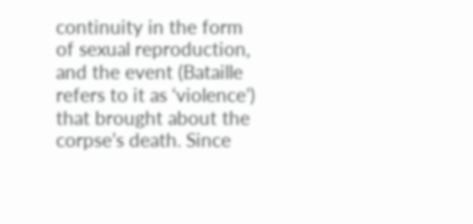continuity in the form of sexual reproduction, and the event (Bataille refers to it as ‘violence’) that brought about the corpse’s death. Since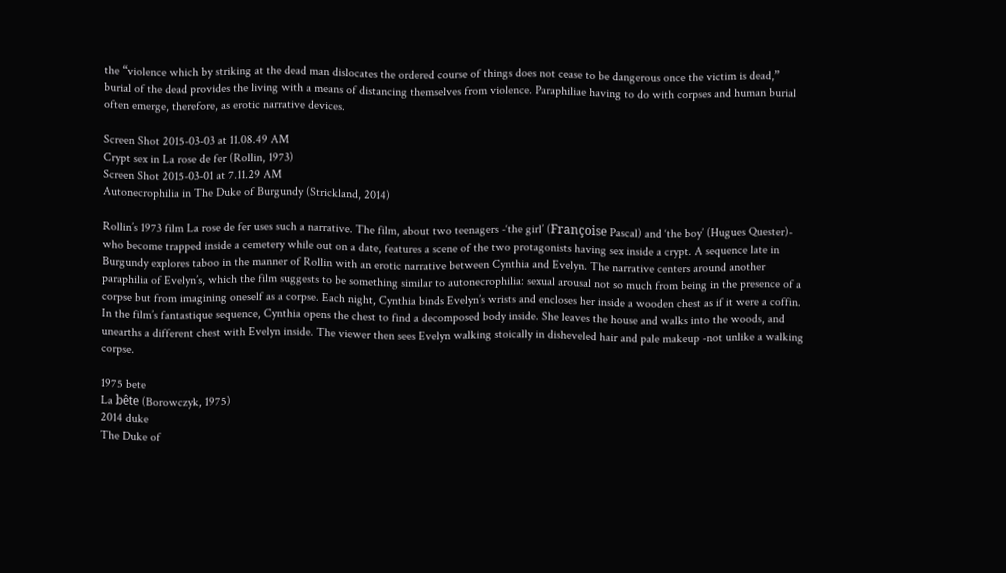the “violence which by striking at the dead man dislocates the ordered course of things does not cease to be dangerous once the victim is dead,” burial of the dead provides the living with a means of distancing themselves from violence. Paraphiliae having to do with corpses and human burial often emerge, therefore, as erotic narrative devices.

Screen Shot 2015-03-03 at 11.08.49 AM
Crypt sex in La rose de fer (Rollin, 1973)
Screen Shot 2015-03-01 at 7.11.29 AM
Autonecrophilia in The Duke of Burgundy (Strickland, 2014)

Rollin’s 1973 film La rose de fer uses such a narrative. The film, about two teenagers -‘the girl’ (Françoise Pascal) and ‘the boy’ (Hugues Quester)- who become trapped inside a cemetery while out on a date, features a scene of the two protagonists having sex inside a crypt. A sequence late in Burgundy explores taboo in the manner of Rollin with an erotic narrative between Cynthia and Evelyn. The narrative centers around another paraphilia of Evelyn’s, which the film suggests to be something similar to autonecrophilia: sexual arousal not so much from being in the presence of a corpse but from imagining oneself as a corpse. Each night, Cynthia binds Evelyn’s wrists and encloses her inside a wooden chest as if it were a coffin. In the film’s fantastique sequence, Cynthia opens the chest to find a decomposed body inside. She leaves the house and walks into the woods, and unearths a different chest with Evelyn inside. The viewer then sees Evelyn walking stoically in disheveled hair and pale makeup -not unlike a walking corpse.

1975 bete
La bête (Borowczyk, 1975)
2014 duke
The Duke of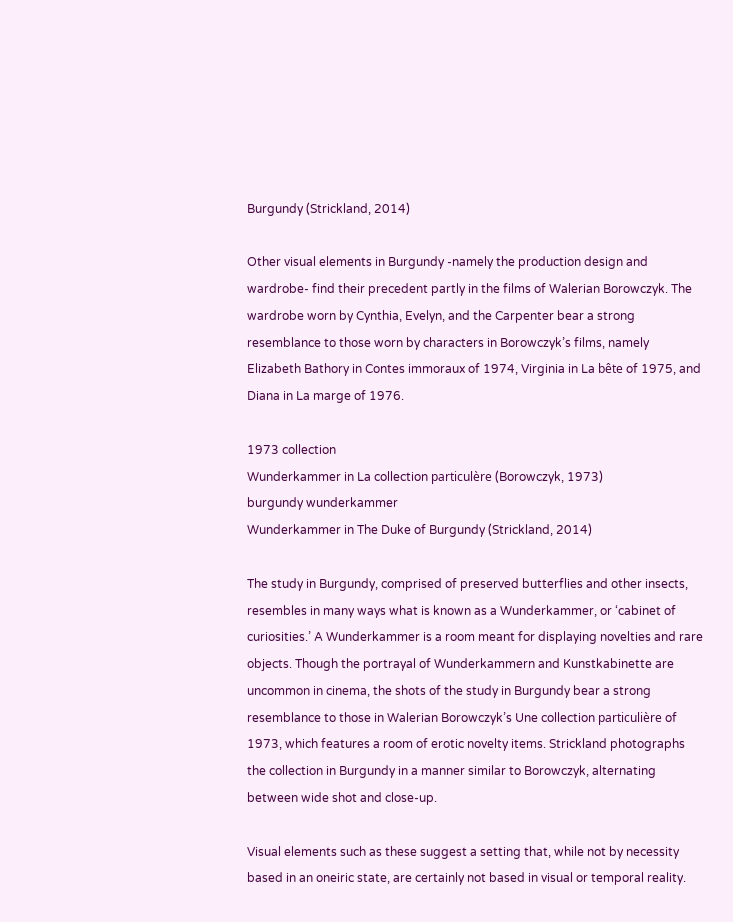Burgundy (Strickland, 2014)

Other visual elements in Burgundy -namely the production design and wardrobe- find their precedent partly in the films of Walerian Borowczyk. The wardrobe worn by Cynthia, Evelyn, and the Carpenter bear a strong resemblance to those worn by characters in Borowczyk’s films, namely Elizabeth Bathory in Contes immoraux of 1974, Virginia in La bête of 1975, and Diana in La marge of 1976.

1973 collection
Wunderkammer in La collection particulère (Borowczyk, 1973)
burgundy wunderkammer
Wunderkammer in The Duke of Burgundy (Strickland, 2014)

The study in Burgundy, comprised of preserved butterflies and other insects, resembles in many ways what is known as a Wunderkammer, or ‘cabinet of curiosities.’ A Wunderkammer is a room meant for displaying novelties and rare objects. Though the portrayal of Wunderkammern and Kunstkabinette are uncommon in cinema, the shots of the study in Burgundy bear a strong resemblance to those in Walerian Borowczyk’s Une collection particulière of 1973, which features a room of erotic novelty items. Strickland photographs the collection in Burgundy in a manner similar to Borowczyk, alternating between wide shot and close-up.

Visual elements such as these suggest a setting that, while not by necessity based in an oneiric state, are certainly not based in visual or temporal reality.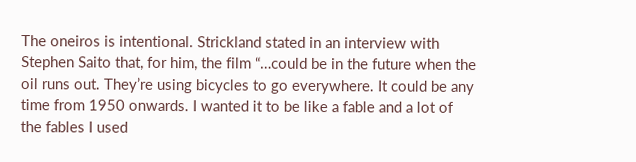The oneiros is intentional. Strickland stated in an interview with Stephen Saito that, for him, the film “…could be in the future when the oil runs out. They’re using bicycles to go everywhere. It could be any time from 1950 onwards. I wanted it to be like a fable and a lot of the fables I used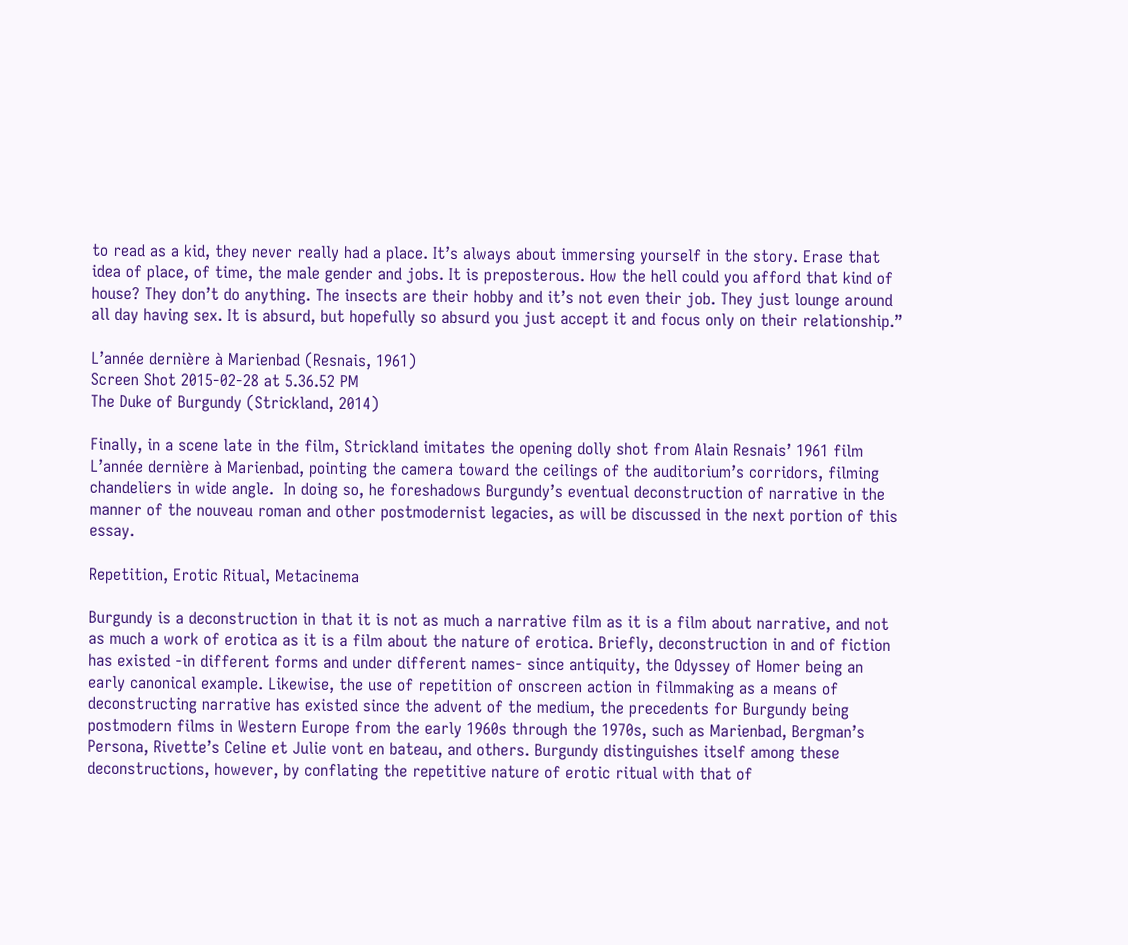to read as a kid, they never really had a place. It’s always about immersing yourself in the story. Erase that idea of place, of time, the male gender and jobs. It is preposterous. How the hell could you afford that kind of house? They don’t do anything. The insects are their hobby and it’s not even their job. They just lounge around all day having sex. It is absurd, but hopefully so absurd you just accept it and focus only on their relationship.”

L’année dernière à Marienbad (Resnais, 1961)
Screen Shot 2015-02-28 at 5.36.52 PM
The Duke of Burgundy (Strickland, 2014)

Finally, in a scene late in the film, Strickland imitates the opening dolly shot from Alain Resnais’ 1961 film L’année dernière à Marienbad, pointing the camera toward the ceilings of the auditorium’s corridors, filming chandeliers in wide angle.  In doing so, he foreshadows Burgundy’s eventual deconstruction of narrative in the manner of the nouveau roman and other postmodernist legacies, as will be discussed in the next portion of this essay.

Repetition, Erotic Ritual, Metacinema

Burgundy is a deconstruction in that it is not as much a narrative film as it is a film about narrative, and not as much a work of erotica as it is a film about the nature of erotica. Briefly, deconstruction in and of fiction has existed -in different forms and under different names- since antiquity, the Odyssey of Homer being an early canonical example. Likewise, the use of repetition of onscreen action in filmmaking as a means of deconstructing narrative has existed since the advent of the medium, the precedents for Burgundy being postmodern films in Western Europe from the early 1960s through the 1970s, such as Marienbad, Bergman’s Persona, Rivette’s Celine et Julie vont en bateau, and others. Burgundy distinguishes itself among these deconstructions, however, by conflating the repetitive nature of erotic ritual with that of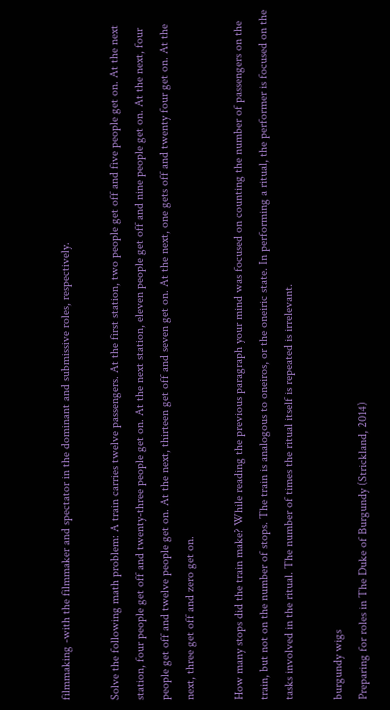filmmaking -with the filmmaker and spectator in the dominant and submissive roles, respectively.

Solve the following math problem: A train carries twelve passengers. At the first station, two people get off and five people get on. At the next station, four people get off and twenty-three people get on. At the next station, eleven people get off and nine people get on. At the next, four people get off and twelve people get on. At the next, thirteen get off and seven get on. At the next, one gets off and twenty four get on. At the next, three get off and zero get on.

How many stops did the train make? While reading the previous paragraph your mind was focused on counting the number of passengers on the train, but not on the number of stops. The train is analogous to oneiros, or the oneiric state. In performing a ritual, the performer is focused on the tasks involved in the ritual. The number of times the ritual itself is repeated is irrelevant.

burgundy wigs
Preparing for roles in The Duke of Burgundy (Strickland, 2014)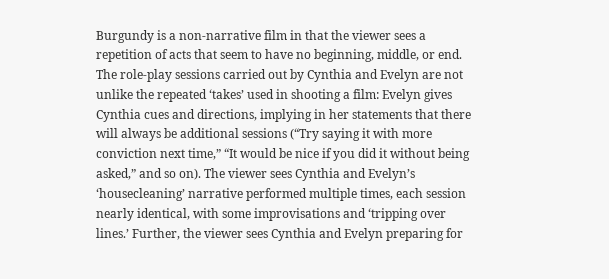Burgundy is a non-narrative film in that the viewer sees a repetition of acts that seem to have no beginning, middle, or end. The role-play sessions carried out by Cynthia and Evelyn are not unlike the repeated ‘takes’ used in shooting a film: Evelyn gives Cynthia cues and directions, implying in her statements that there will always be additional sessions (“Try saying it with more conviction next time,” “It would be nice if you did it without being asked,” and so on). The viewer sees Cynthia and Evelyn’s ‘housecleaning’ narrative performed multiple times, each session nearly identical, with some improvisations and ‘tripping over lines.’ Further, the viewer sees Cynthia and Evelyn preparing for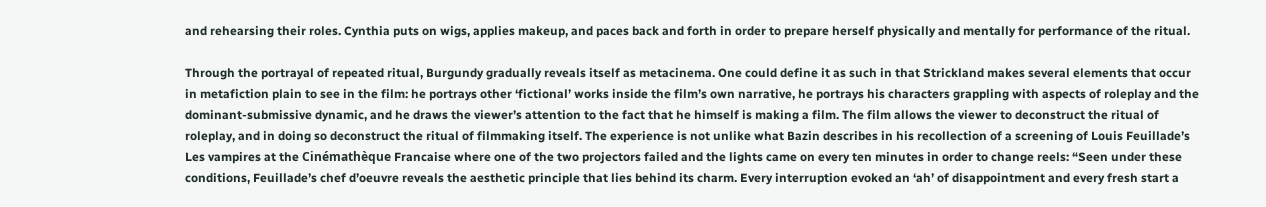and rehearsing their roles. Cynthia puts on wigs, applies makeup, and paces back and forth in order to prepare herself physically and mentally for performance of the ritual.

Through the portrayal of repeated ritual, Burgundy gradually reveals itself as metacinema. One could define it as such in that Strickland makes several elements that occur in metafiction plain to see in the film: he portrays other ‘fictional’ works inside the film’s own narrative, he portrays his characters grappling with aspects of roleplay and the dominant-submissive dynamic, and he draws the viewer’s attention to the fact that he himself is making a film. The film allows the viewer to deconstruct the ritual of roleplay, and in doing so deconstruct the ritual of filmmaking itself. The experience is not unlike what Bazin describes in his recollection of a screening of Louis Feuillade’s Les vampires at the Cinémathèque Francaise where one of the two projectors failed and the lights came on every ten minutes in order to change reels: “Seen under these conditions, Feuillade’s chef d’oeuvre reveals the aesthetic principle that lies behind its charm. Every interruption evoked an ‘ah’ of disappointment and every fresh start a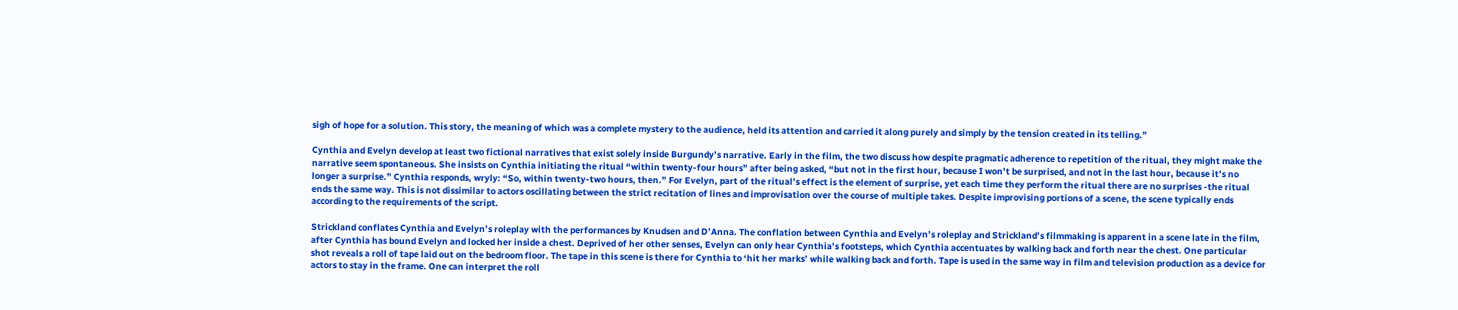sigh of hope for a solution. This story, the meaning of which was a complete mystery to the audience, held its attention and carried it along purely and simply by the tension created in its telling.”

Cynthia and Evelyn develop at least two fictional narratives that exist solely inside Burgundy’s narrative. Early in the film, the two discuss how despite pragmatic adherence to repetition of the ritual, they might make the narrative seem spontaneous. She insists on Cynthia initiating the ritual “within twenty-four hours” after being asked, “but not in the first hour, because I won’t be surprised, and not in the last hour, because it’s no longer a surprise.” Cynthia responds, wryly: “So, within twenty-two hours, then.” For Evelyn, part of the ritual’s effect is the element of surprise, yet each time they perform the ritual there are no surprises -the ritual ends the same way. This is not dissimilar to actors oscillating between the strict recitation of lines and improvisation over the course of multiple takes. Despite improvising portions of a scene, the scene typically ends according to the requirements of the script.

Strickland conflates Cynthia and Evelyn’s roleplay with the performances by Knudsen and D’Anna. The conflation between Cynthia and Evelyn’s roleplay and Strickland’s filmmaking is apparent in a scene late in the film, after Cynthia has bound Evelyn and locked her inside a chest. Deprived of her other senses, Evelyn can only hear Cynthia’s footsteps, which Cynthia accentuates by walking back and forth near the chest. One particular shot reveals a roll of tape laid out on the bedroom floor. The tape in this scene is there for Cynthia to ‘hit her marks’ while walking back and forth. Tape is used in the same way in film and television production as a device for actors to stay in the frame. One can interpret the roll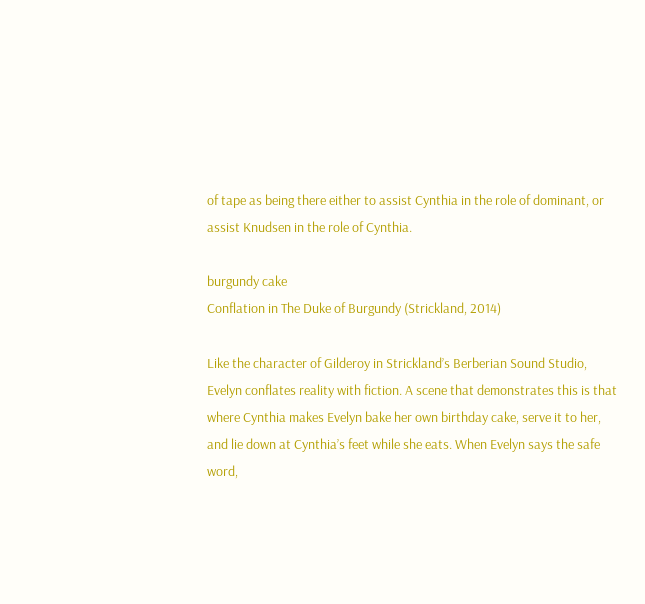of tape as being there either to assist Cynthia in the role of dominant, or assist Knudsen in the role of Cynthia.

burgundy cake
Conflation in The Duke of Burgundy (Strickland, 2014)

Like the character of Gilderoy in Strickland’s Berberian Sound Studio, Evelyn conflates reality with fiction. A scene that demonstrates this is that where Cynthia makes Evelyn bake her own birthday cake, serve it to her, and lie down at Cynthia’s feet while she eats. When Evelyn says the safe word,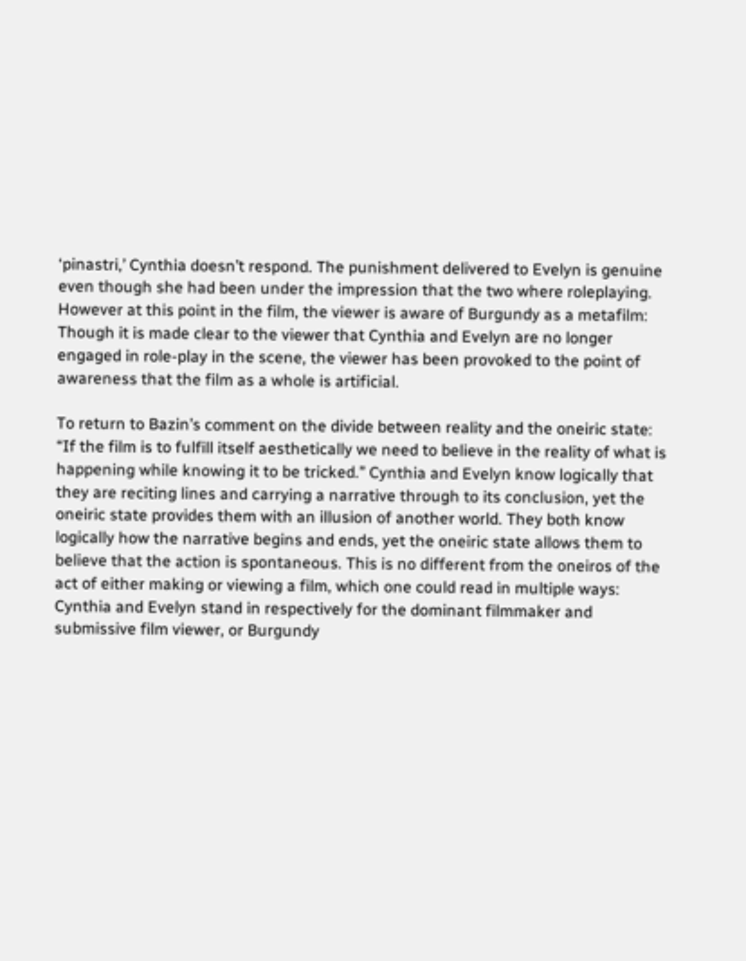‘pinastri,’ Cynthia doesn’t respond. The punishment delivered to Evelyn is genuine even though she had been under the impression that the two where roleplaying. However at this point in the film, the viewer is aware of Burgundy as a metafilm: Though it is made clear to the viewer that Cynthia and Evelyn are no longer engaged in role-play in the scene, the viewer has been provoked to the point of awareness that the film as a whole is artificial.

To return to Bazin’s comment on the divide between reality and the oneiric state: “If the film is to fulfill itself aesthetically we need to believe in the reality of what is happening while knowing it to be tricked.” Cynthia and Evelyn know logically that they are reciting lines and carrying a narrative through to its conclusion, yet the oneiric state provides them with an illusion of another world. They both know logically how the narrative begins and ends, yet the oneiric state allows them to believe that the action is spontaneous. This is no different from the oneiros of the act of either making or viewing a film, which one could read in multiple ways: Cynthia and Evelyn stand in respectively for the dominant filmmaker and submissive film viewer, or Burgundy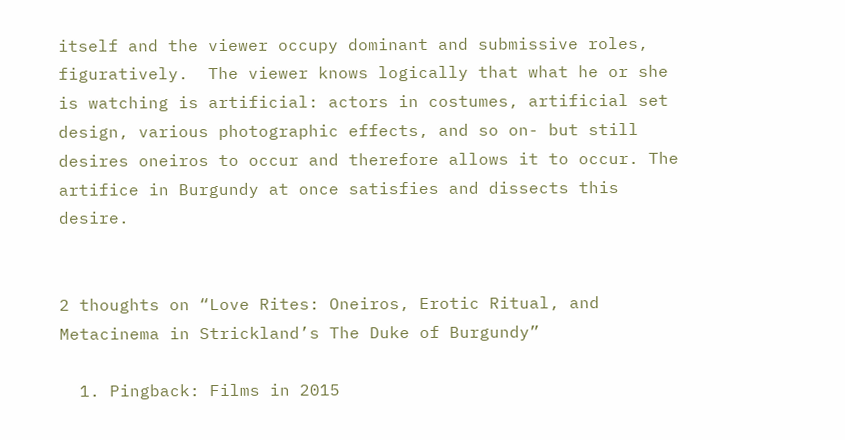itself and the viewer occupy dominant and submissive roles, figuratively.  The viewer knows logically that what he or she is watching is artificial: actors in costumes, artificial set design, various photographic effects, and so on- but still desires oneiros to occur and therefore allows it to occur. The artifice in Burgundy at once satisfies and dissects this desire.


2 thoughts on “Love Rites: Oneiros, Erotic Ritual, and Metacinema in Strickland’s The Duke of Burgundy”

  1. Pingback: Films in 2015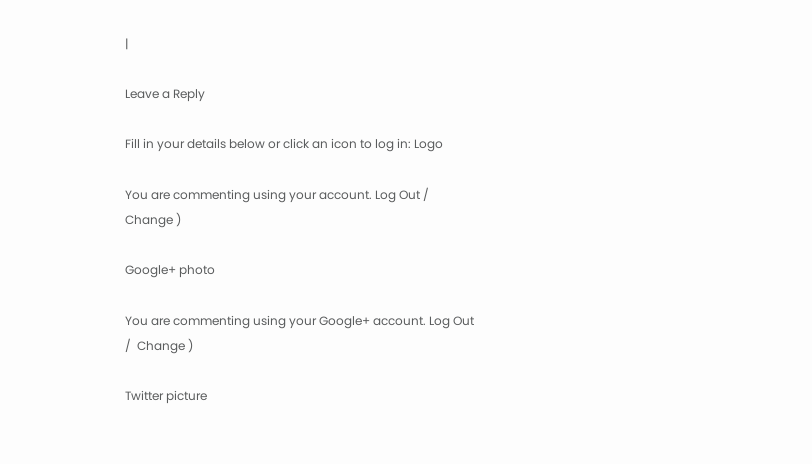|

Leave a Reply

Fill in your details below or click an icon to log in: Logo

You are commenting using your account. Log Out /  Change )

Google+ photo

You are commenting using your Google+ account. Log Out /  Change )

Twitter picture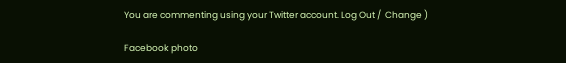You are commenting using your Twitter account. Log Out /  Change )

Facebook photo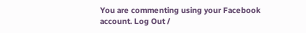You are commenting using your Facebook account. Log Out /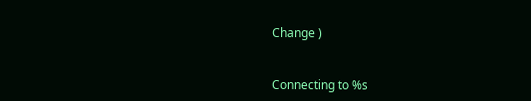Change )


Connecting to %s